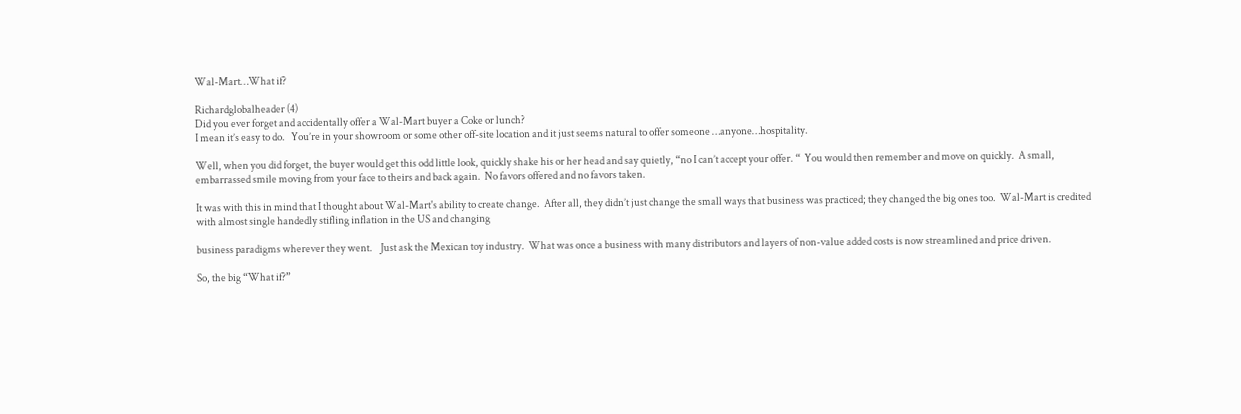Wal-Mart…What if?

Richardglobalheader (4)
Did you ever forget and accidentally offer a Wal-Mart buyer a Coke or lunch?
I mean it’s easy to do.   You’re in your showroom or some other off-site location and it just seems natural to offer someone …anyone…hospitality.

Well, when you did forget, the buyer would get this odd little look, quickly shake his or her head and say quietly, “no I can’t accept your offer. “  You would then remember and move on quickly.  A small, embarrassed smile moving from your face to theirs and back again.  No favors offered and no favors taken.

It was with this in mind that I thought about Wal-Mart's ability to create change.  After all, they didn’t just change the small ways that business was practiced; they changed the big ones too.  Wal-Mart is credited with almost single handedly stifling inflation in the US and changing

business paradigms wherever they went.    Just ask the Mexican toy industry.  What was once a business with many distributors and layers of non-value added costs is now streamlined and price driven.

So, the big “What if?”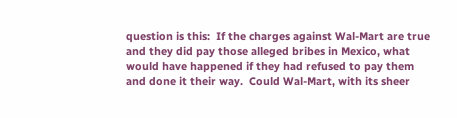question is this:  If the charges against Wal-Mart are true and they did pay those alleged bribes in Mexico, what would have happened if they had refused to pay them and done it their way.  Could Wal-Mart, with its sheer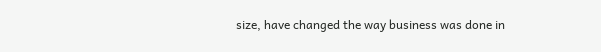size, have changed the way business was done in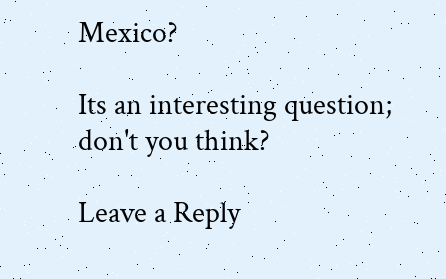Mexico?

Its an interesting question; don't you think?

Leave a Reply